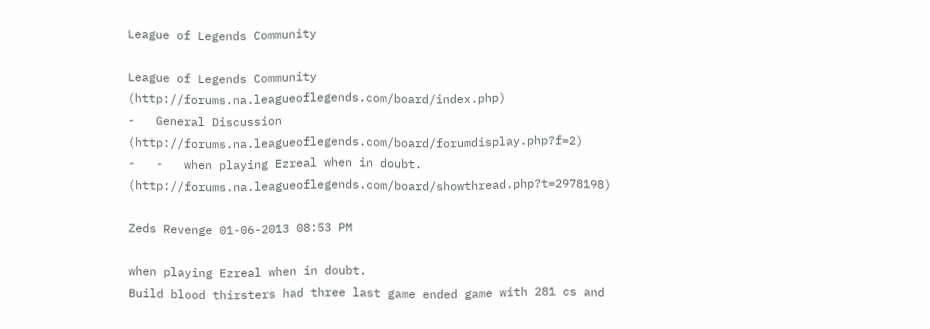League of Legends Community

League of Legends Community (http://forums.na.leagueoflegends.com/board/index.php)
-   General Discussion (http://forums.na.leagueoflegends.com/board/forumdisplay.php?f=2)
-   -   when playing Ezreal when in doubt. (http://forums.na.leagueoflegends.com/board/showthread.php?t=2978198)

Zeds Revenge 01-06-2013 08:53 PM

when playing Ezreal when in doubt.
Build blood thirsters had three last game ended game with 281 cs and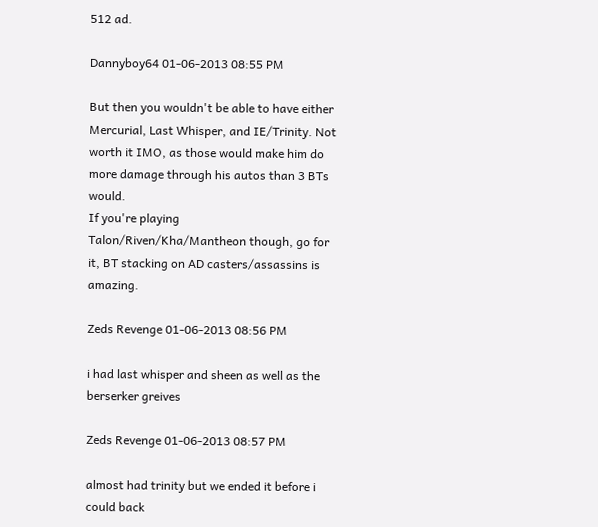512 ad.

Dannyboy64 01-06-2013 08:55 PM

But then you wouldn't be able to have either Mercurial, Last Whisper, and IE/Trinity. Not worth it IMO, as those would make him do more damage through his autos than 3 BTs would.
If you're playing Talon/Riven/Kha/Mantheon though, go for it, BT stacking on AD casters/assassins is amazing.

Zeds Revenge 01-06-2013 08:56 PM

i had last whisper and sheen as well as the berserker greives

Zeds Revenge 01-06-2013 08:57 PM

almost had trinity but we ended it before i could back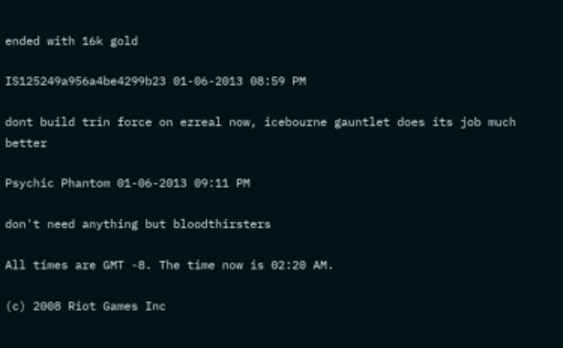ended with 16k gold

IS125249a956a4be4299b23 01-06-2013 08:59 PM

dont build trin force on ezreal now, icebourne gauntlet does its job much better

Psychic Phantom 01-06-2013 09:11 PM

don't need anything but bloodthirsters

All times are GMT -8. The time now is 02:20 AM.

(c) 2008 Riot Games Inc